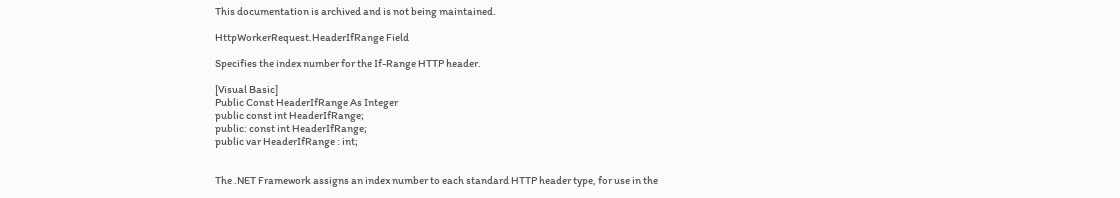This documentation is archived and is not being maintained.

HttpWorkerRequest.HeaderIfRange Field

Specifies the index number for the If-Range HTTP header.

[Visual Basic]
Public Const HeaderIfRange As Integer
public const int HeaderIfRange;
public: const int HeaderIfRange;
public var HeaderIfRange : int;


The .NET Framework assigns an index number to each standard HTTP header type, for use in the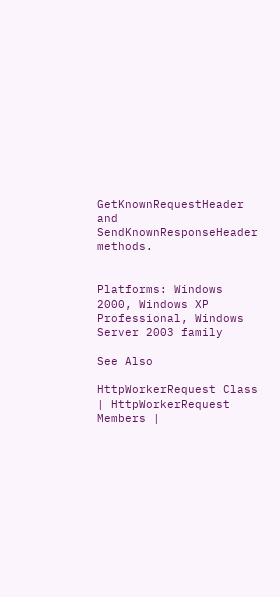GetKnownRequestHeader and SendKnownResponseHeader methods.


Platforms: Windows 2000, Windows XP Professional, Windows Server 2003 family

See Also

HttpWorkerRequest Class | HttpWorkerRequest Members |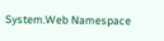System.Web Namespace